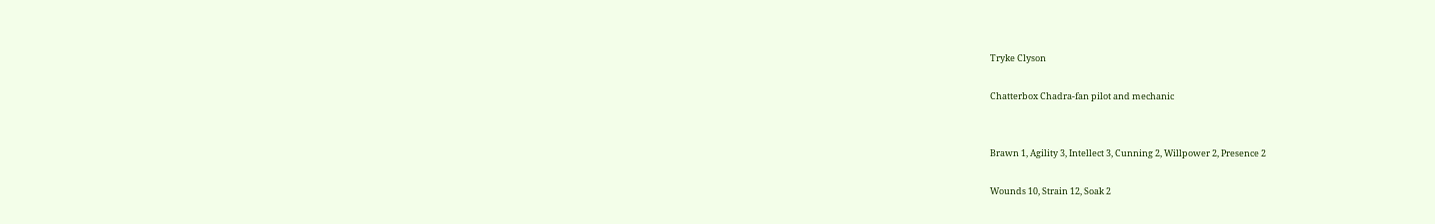Tryke Clyson

Chatterbox Chadra-fan pilot and mechanic


Brawn 1, Agility 3, Intellect 3, Cunning 2, Willpower 2, Presence 2

Wounds 10, Strain 12, Soak 2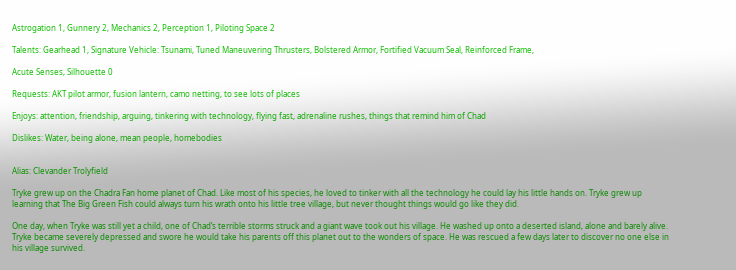Astrogation 1, Gunnery 2, Mechanics 2, Perception 1, Piloting Space 2

Talents: Gearhead 1, Signature Vehicle: Tsunami, Tuned Maneuvering Thrusters, Bolstered Armor, Fortified Vacuum Seal, Reinforced Frame,

Acute Senses, Silhouette 0

Requests: AKT pilot armor, fusion lantern, camo netting, to see lots of places

Enjoys: attention, friendship, arguing, tinkering with technology, flying fast, adrenaline rushes, things that remind him of Chad

Dislikes: Water, being alone, mean people, homebodies


Alias: Clevander Trolyfield

Tryke grew up on the Chadra Fan home planet of Chad. Like most of his species, he loved to tinker with all the technology he could lay his little hands on. Tryke grew up learning that The Big Green Fish could always turn his wrath onto his little tree village, but never thought things would go like they did.

One day, when Tryke was still yet a child, one of Chad’s terrible storms struck and a giant wave took out his village. He washed up onto a deserted island, alone and barely alive. Tryke became severely depressed and swore he would take his parents off this planet out to the wonders of space. He was rescued a few days later to discover no one else in his village survived.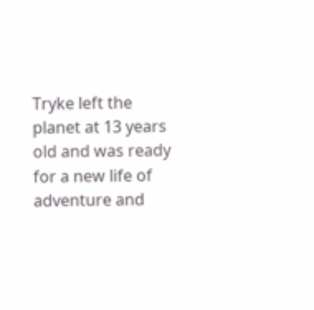Tryke left the planet at 13 years old and was ready for a new life of adventure and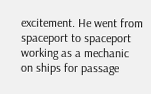excitement. He went from spaceport to spaceport working as a mechanic on ships for passage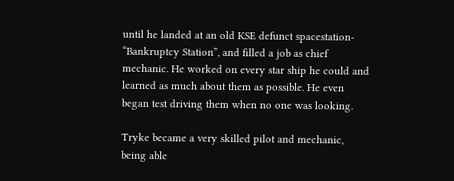until he landed at an old KSE defunct spacestation- “Bankruptcy Station”, and filled a job as chief mechanic. He worked on every star ship he could and learned as much about them as possible. He even began test driving them when no one was looking.

Tryke became a very skilled pilot and mechanic, being able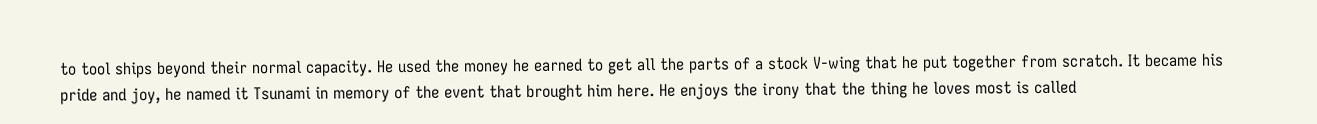to tool ships beyond their normal capacity. He used the money he earned to get all the parts of a stock V-wing that he put together from scratch. It became his pride and joy, he named it Tsunami in memory of the event that brought him here. He enjoys the irony that the thing he loves most is called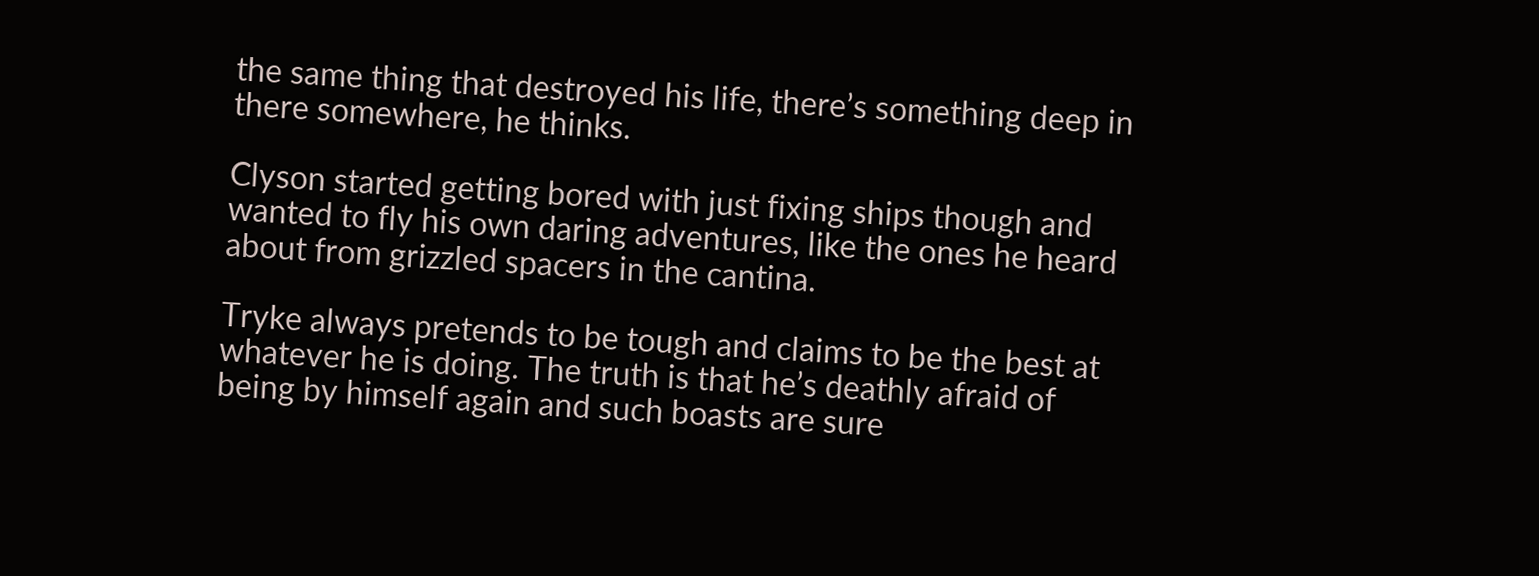the same thing that destroyed his life, there’s something deep in there somewhere, he thinks.

Clyson started getting bored with just fixing ships though and wanted to fly his own daring adventures, like the ones he heard about from grizzled spacers in the cantina.

Tryke always pretends to be tough and claims to be the best at whatever he is doing. The truth is that he’s deathly afraid of being by himself again and such boasts are sure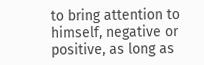to bring attention to himself, negative or positive, as long as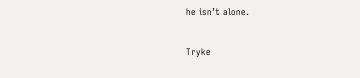he isn’t alone.

Tryke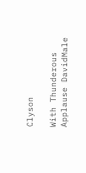Clyson

With Thunderous Applause DavidMale